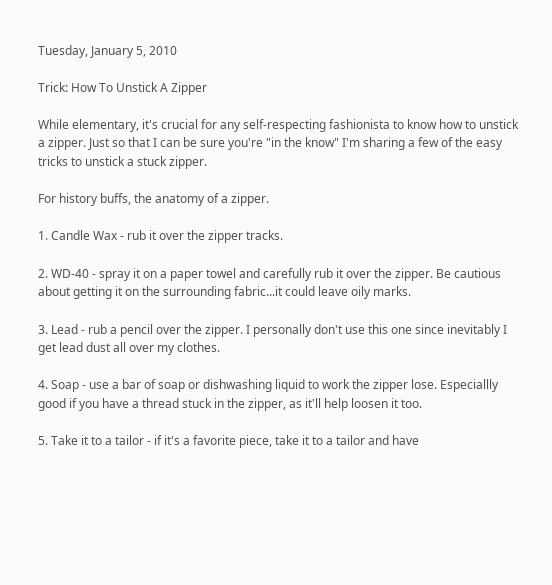Tuesday, January 5, 2010

Trick: How To Unstick A Zipper

While elementary, it's crucial for any self-respecting fashionista to know how to unstick a zipper. Just so that I can be sure you're "in the know" I'm sharing a few of the easy tricks to unstick a stuck zipper.

For history buffs, the anatomy of a zipper.

1. Candle Wax - rub it over the zipper tracks.

2. WD-40 - spray it on a paper towel and carefully rub it over the zipper. Be cautious about getting it on the surrounding fabric...it could leave oily marks.

3. Lead - rub a pencil over the zipper. I personally don't use this one since inevitably I get lead dust all over my clothes.

4. Soap - use a bar of soap or dishwashing liquid to work the zipper lose. Especiallly good if you have a thread stuck in the zipper, as it'll help loosen it too.

5. Take it to a tailor - if it's a favorite piece, take it to a tailor and have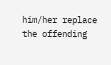him/her replace the offending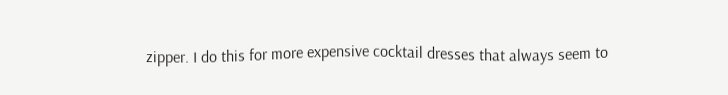zipper. I do this for more expensive cocktail dresses that always seem to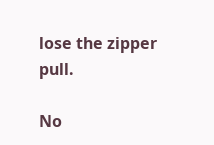lose the zipper pull.

No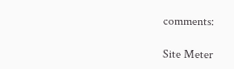comments:

Site Meter